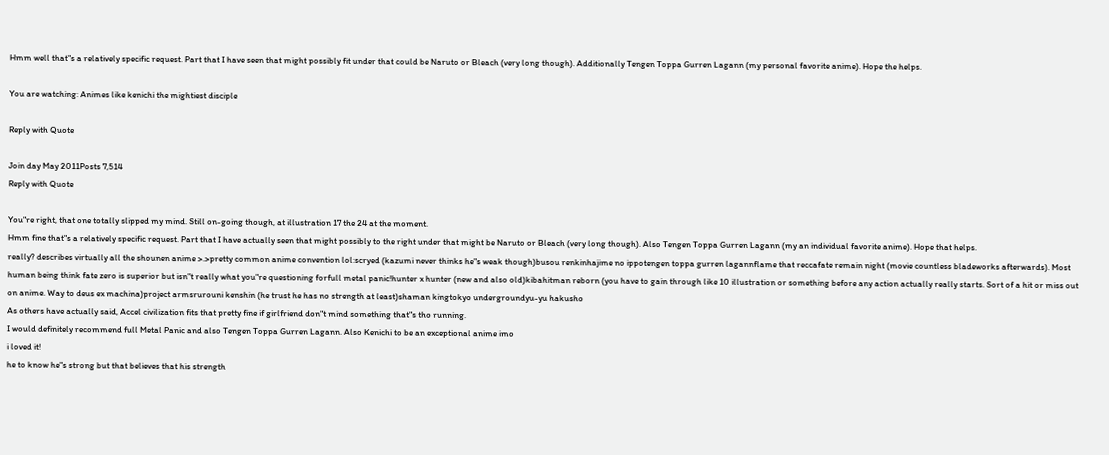Hmm well that"s a relatively specific request. Part that I have seen that might possibly fit under that could be Naruto or Bleach (very long though). Additionally Tengen Toppa Gurren Lagann (my personal favorite anime). Hope the helps.

You are watching: Animes like kenichi the mightiest disciple

Reply with Quote

Join day May 2011Posts 7,514
Reply with Quote

You"re right, that one totally slipped my mind. Still on-going though, at illustration 17 the 24 at the moment.
Hmm fine that"s a relatively specific request. Part that I have actually seen that might possibly to the right under that might be Naruto or Bleach (very long though). Also Tengen Toppa Gurren Lagann (my an individual favorite anime). Hope that helps.
really? describes virtually all the shounen anime >.>pretty common anime convention lol:scryed (kazumi never thinks he"s weak though)busou renkinhajime no ippotengen toppa gurren lagannflame that reccafate remain night (movie countless bladeworks afterwards). Most human being think fate zero is superior but isn"t really what you"re questioning forfull metal panic!hunter x hunter (new and also old)kibahitman reborn (you have to gain through like 10 illustration or something before any action actually really starts. Sort of a hit or miss out on anime. Way to deus ex machina)project armsrurouni kenshin (he trust he has no strength at least)shaman kingtokyo undergroundyu-yu hakusho
As others have actually said, Accel civilization fits that pretty fine if girlfriend don"t mind something that"s tho running.
I would definitely recommend full Metal Panic and also Tengen Toppa Gurren Lagann. Also Kenichi to be an exceptional anime imo
i loved it!
he to know he"s strong but that believes that his strength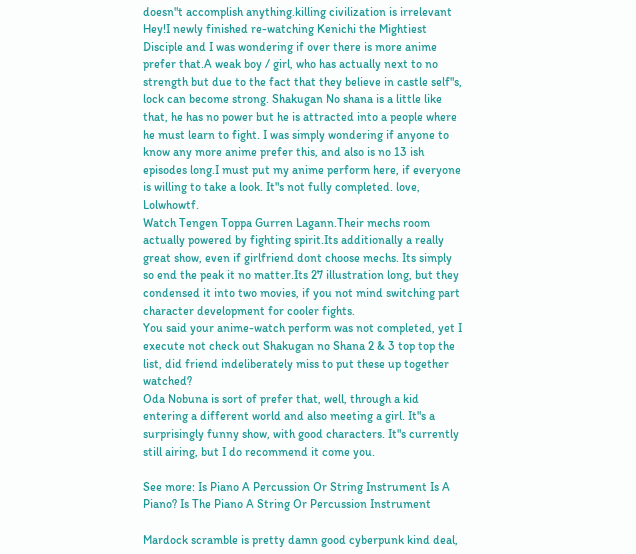doesn"t accomplish anything.killing civilization is irrelevant
Hey!I newly finished re-watching Kenichi the Mightiest Disciple and I was wondering if over there is more anime prefer that.A weak boy / girl, who has actually next to no strength but due to the fact that they believe in castle self"s, lock can become strong. Shakugan No shana is a little like that, he has no power but he is attracted into a people where he must learn to fight. I was simply wondering if anyone to know any more anime prefer this, and also is no 13 ish episodes long.I must put my anime perform here, if everyone is willing to take a look. It"s not fully completed. love, Lolwhowtf.
Watch Tengen Toppa Gurren Lagann.Their mechs room actually powered by fighting spirit.Its additionally a really great show, even if girlfriend dont choose mechs. Its simply so end the peak it no matter.Its 27 illustration long, but they condensed it into two movies, if you not mind switching part character development for cooler fights.
You said your anime-watch perform was not completed, yet I execute not check out Shakugan no Shana 2 & 3 top top the list, did friend indeliberately miss to put these up together watched?
Oda Nobuna is sort of prefer that, well, through a kid entering a different world and also meeting a girl. It"s a surprisingly funny show, with good characters. It"s currently still airing, but I do recommend it come you.

See more: Is Piano A Percussion Or String Instrument Is A Piano? Is The Piano A String Or Percussion Instrument

Mardock scramble is pretty damn good cyberpunk kind deal,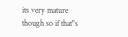its very mature though so if that"s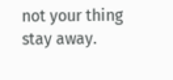not your thing stay away.